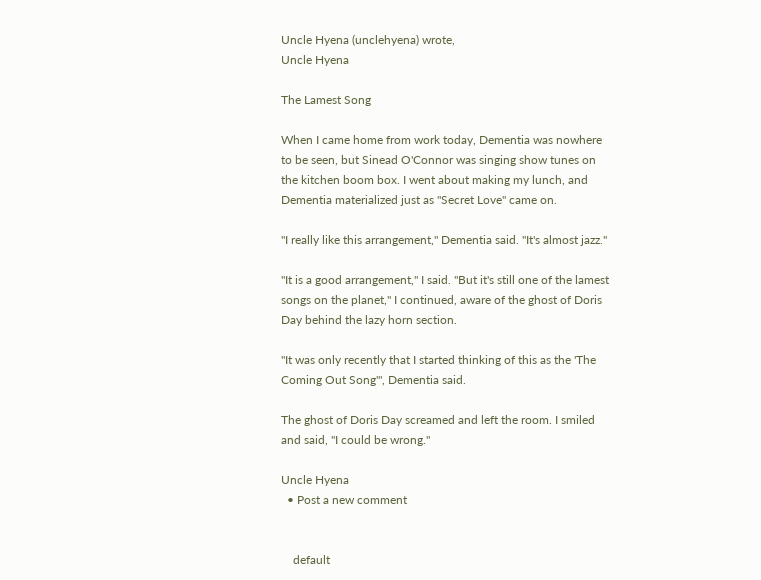Uncle Hyena (unclehyena) wrote,
Uncle Hyena

The Lamest Song

When I came home from work today, Dementia was nowhere to be seen, but Sinead O'Connor was singing show tunes on the kitchen boom box. I went about making my lunch, and Dementia materialized just as "Secret Love" came on.

"I really like this arrangement," Dementia said. "It's almost jazz."

"It is a good arrangement," I said. "But it's still one of the lamest songs on the planet," I continued, aware of the ghost of Doris Day behind the lazy horn section.

"It was only recently that I started thinking of this as the 'The Coming Out Song'", Dementia said.

The ghost of Doris Day screamed and left the room. I smiled and said, "I could be wrong."

Uncle Hyena
  • Post a new comment


    default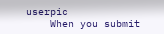userpic
    When you submit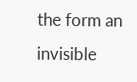the form an invisible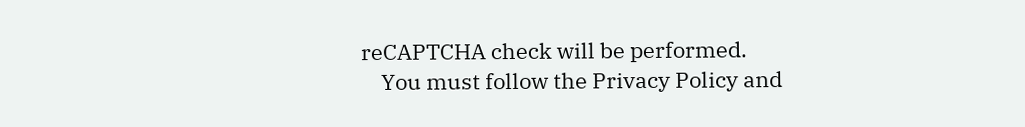reCAPTCHA check will be performed.
    You must follow the Privacy Policy and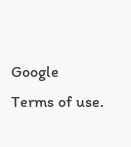Google Terms of use.